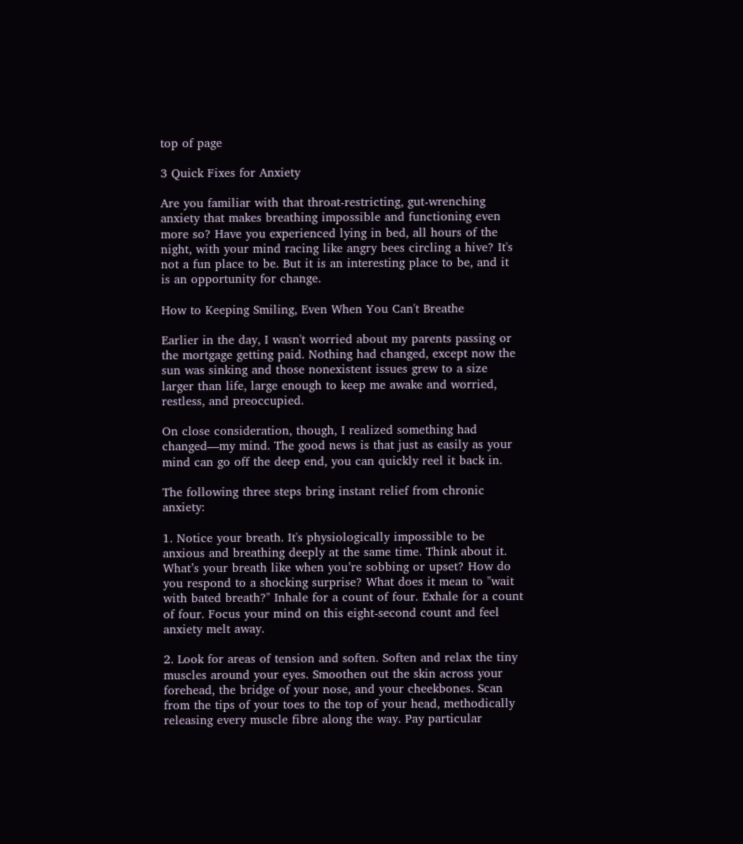top of page

3 Quick Fixes for Anxiety

Are you familiar with that throat-restricting, gut-wrenching anxiety that makes breathing impossible and functioning even more so? Have you experienced lying in bed, all hours of the night, with your mind racing like angry bees circling a hive? It's not a fun place to be. But it is an interesting place to be, and it is an opportunity for change.

How to Keeping Smiling, Even When You Can't Breathe

Earlier in the day, I wasn't worried about my parents passing or the mortgage getting paid. Nothing had changed, except now the sun was sinking and those nonexistent issues grew to a size larger than life, large enough to keep me awake and worried, restless, and preoccupied.

On close consideration, though, I realized something had changed—my mind. The good news is that just as easily as your mind can go off the deep end, you can quickly reel it back in.

The following three steps bring instant relief from chronic anxiety:

1. Notice your breath. It's physiologically impossible to be anxious and breathing deeply at the same time. Think about it. What’s your breath like when you’re sobbing or upset? How do you respond to a shocking surprise? What does it mean to "wait with bated breath?" Inhale for a count of four. Exhale for a count of four. Focus your mind on this eight-second count and feel anxiety melt away.

2. Look for areas of tension and soften. Soften and relax the tiny muscles around your eyes. Smoothen out the skin across your forehead, the bridge of your nose, and your cheekbones. Scan from the tips of your toes to the top of your head, methodically releasing every muscle fibre along the way. Pay particular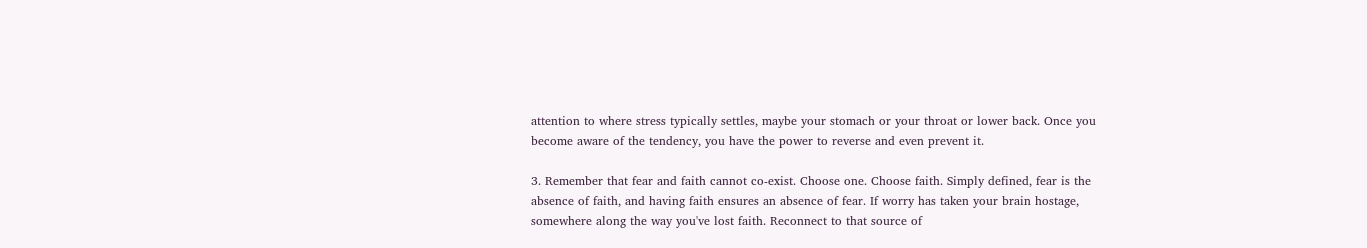attention to where stress typically settles, maybe your stomach or your throat or lower back. Once you become aware of the tendency, you have the power to reverse and even prevent it.

3. Remember that fear and faith cannot co-exist. Choose one. Choose faith. Simply defined, fear is the absence of faith, and having faith ensures an absence of fear. If worry has taken your brain hostage, somewhere along the way you've lost faith. Reconnect to that source of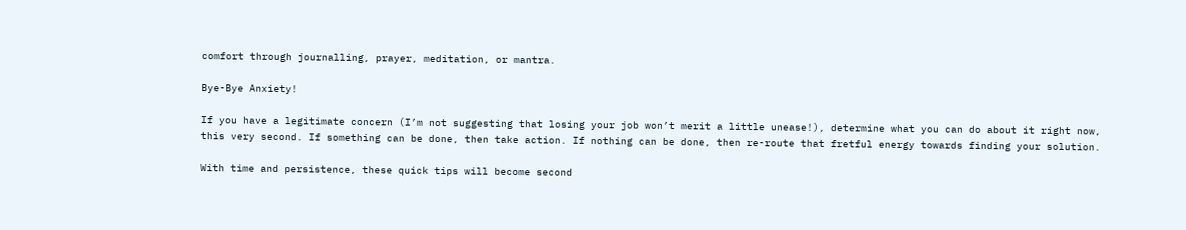comfort through journalling, prayer, meditation, or mantra.

Bye-Bye Anxiety!

If you have a legitimate concern (I’m not suggesting that losing your job won’t merit a little unease!), determine what you can do about it right now, this very second. If something can be done, then take action. If nothing can be done, then re-route that fretful energy towards finding your solution.

With time and persistence, these quick tips will become second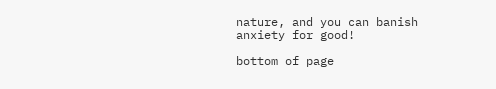nature, and you can banish anxiety for good!

bottom of page